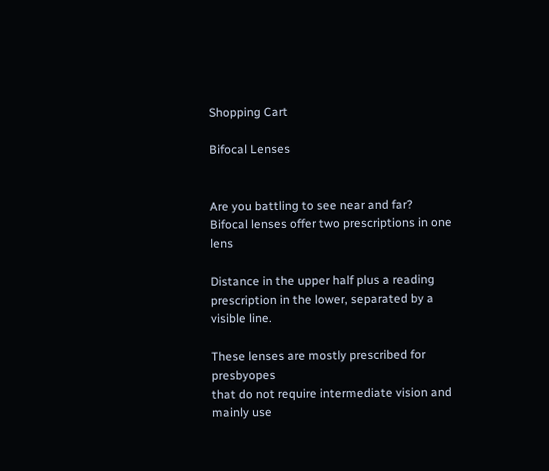Shopping Cart

Bifocal Lenses


Are you battling to see near and far?
Bifocal lenses offer two prescriptions in one lens

Distance in the upper half plus a reading prescription in the lower, separated by a visible line.

These lenses are mostly prescribed for presbyopes
that do not require intermediate vision and mainly use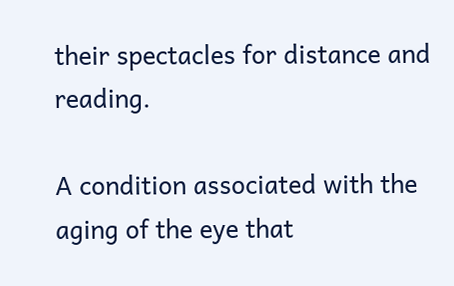their spectacles for distance and reading.

A condition associated with the aging of the eye that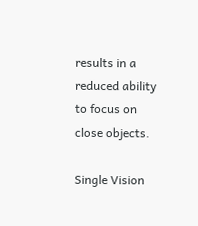results in a reduced ability to focus on close objects.

Single Vision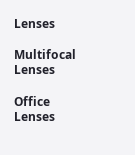Lenses

Multifocal Lenses

Office Lenses